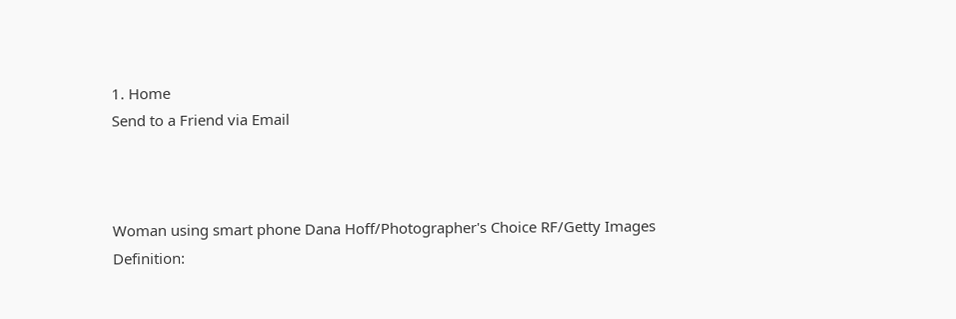1. Home
Send to a Friend via Email



Woman using smart phone Dana Hoff/Photographer's Choice RF/Getty Images
Definition: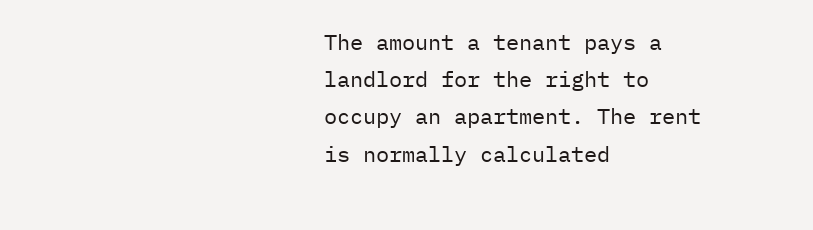The amount a tenant pays a landlord for the right to occupy an apartment. The rent is normally calculated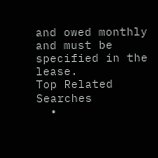and owed monthly and must be specified in the lease.
Top Related Searches
  •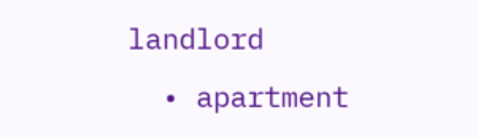landlord
  • apartment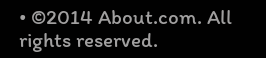• ©2014 About.com. All rights reserved.